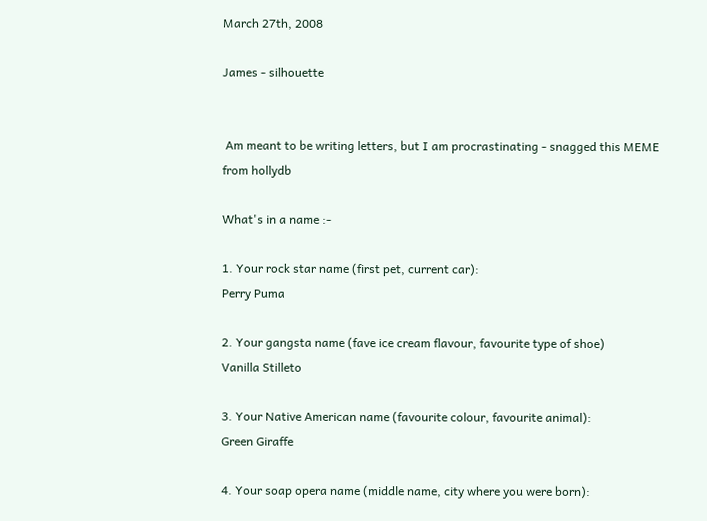March 27th, 2008

James - silhouette


 Am meant to be writing letters, but I am procrastinating - snagged this MEME from hollydb

What's in a name :-

1. Your rock star name (first pet, current car):
Perry Puma

2. Your gangsta name (fave ice cream flavour, favourite type of shoe)
Vanilla Stilleto

3. Your Native American name (favourite colour, favourite animal):
Green Giraffe

4. Your soap opera name (middle name, city where you were born):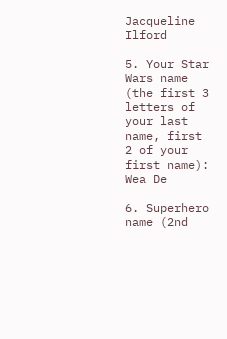Jacqueline Ilford

5. Your Star Wars name (the first 3 letters of your last name, first 2 of your first name):
Wea De

6. Superhero name (2nd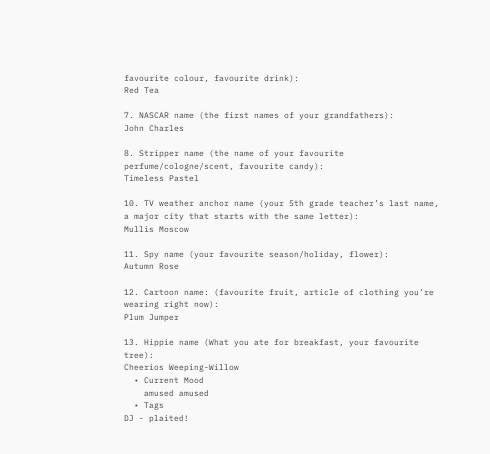favourite colour, favourite drink):
Red Tea

7. NASCAR name (the first names of your grandfathers):
John Charles

8. Stripper name (the name of your favourite perfume/cologne/scent, favourite candy):
Timeless Pastel

10. TV weather anchor name (your 5th grade teacher’s last name, a major city that starts with the same letter):
Mullis Moscow

11. Spy name (your favourite season/holiday, flower):
Autumn Rose

12. Cartoon name: (favourite fruit, article of clothing you’re wearing right now):
Plum Jumper

13. Hippie name (What you ate for breakfast, your favourite tree):
Cheerios Weeping-Willow
  • Current Mood
    amused amused
  • Tags
DJ - plaited!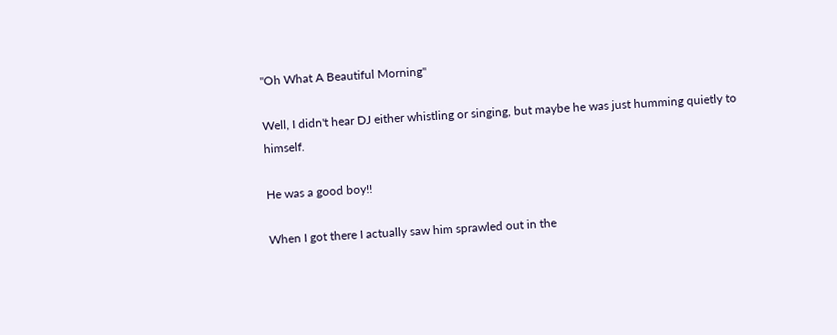"Oh What A Beautiful Morning"

Well, I didn't hear DJ either whistling or singing, but maybe he was just humming quietly to himself.

He was a good boy!!

When I got there I actually saw him sprawled out in the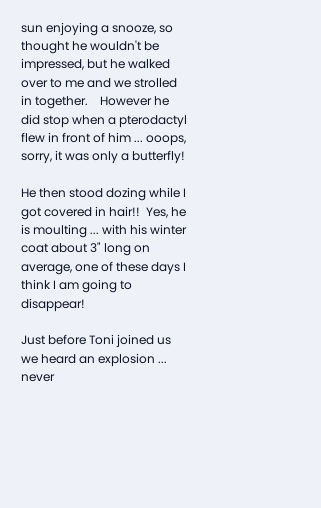sun enjoying a snooze, so thought he wouldn't be impressed, but he walked over to me and we strolled in together.    However he did stop when a pterodactyl flew in front of him ... ooops, sorry, it was only a butterfly!

He then stood dozing while I got covered in hair!!  Yes, he is moulting ... with his winter coat about 3" long on average, one of these days I think I am going to disappear!

Just before Toni joined us we heard an explosion ... never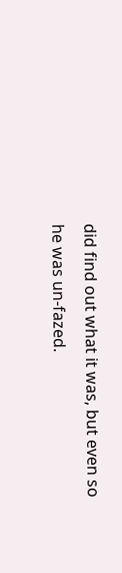did find out what it was, but even so he was un-fazed.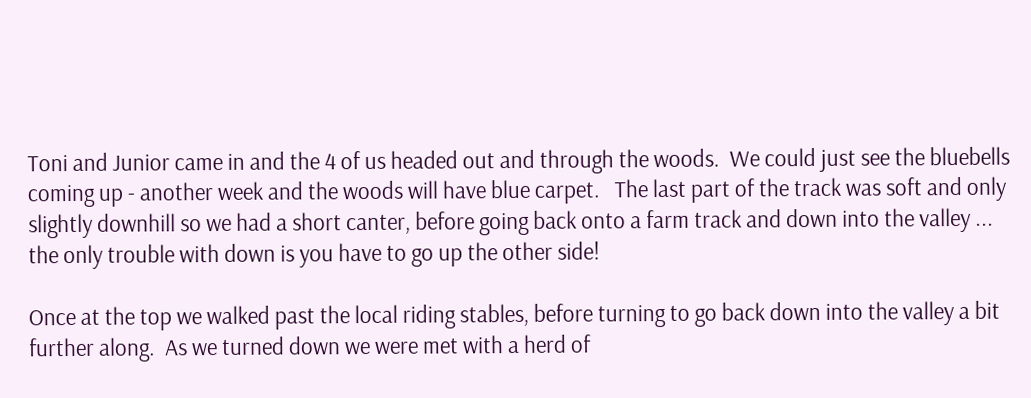Toni and Junior came in and the 4 of us headed out and through the woods.  We could just see the bluebells coming up - another week and the woods will have blue carpet.   The last part of the track was soft and only slightly downhill so we had a short canter, before going back onto a farm track and down into the valley ... the only trouble with down is you have to go up the other side!

Once at the top we walked past the local riding stables, before turning to go back down into the valley a bit further along.  As we turned down we were met with a herd of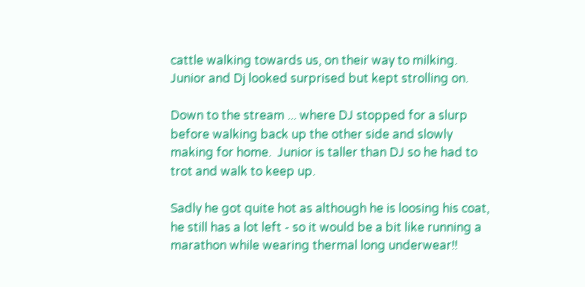cattle walking towards us, on their way to milking.  Junior and Dj looked surprised but kept strolling on.

Down to the stream ... where DJ stopped for a slurp before walking back up the other side and slowly making for home.  Junior is taller than DJ so he had to trot and walk to keep up.

Sadly he got quite hot as although he is loosing his coat, he still has a lot left - so it would be a bit like running a marathon while wearing thermal long underwear!!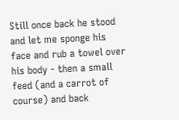Still once back he stood and let me sponge his face and rub a towel over his body - then a small feed (and a carrot of course) and back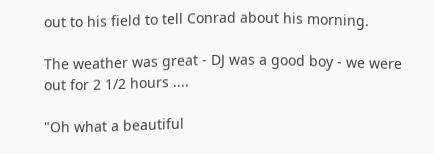out to his field to tell Conrad about his morning.

The weather was great - DJ was a good boy - we were out for 2 1/2 hours ....

"Oh what a beautiful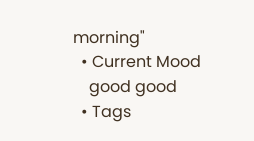morning"
  • Current Mood
    good good
  • Tags